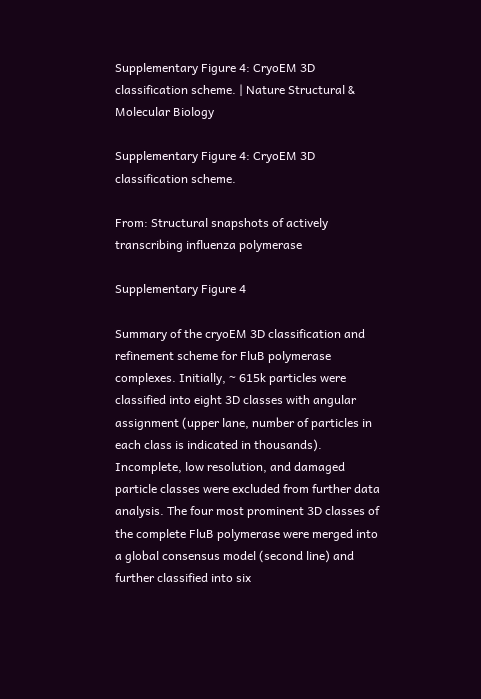Supplementary Figure 4: CryoEM 3D classification scheme. | Nature Structural & Molecular Biology

Supplementary Figure 4: CryoEM 3D classification scheme.

From: Structural snapshots of actively transcribing influenza polymerase

Supplementary Figure 4

Summary of the cryoEM 3D classification and refinement scheme for FluB polymerase complexes. Initially, ~ 615k particles were classified into eight 3D classes with angular assignment (upper lane, number of particles in each class is indicated in thousands). Incomplete, low resolution, and damaged particle classes were excluded from further data analysis. The four most prominent 3D classes of the complete FluB polymerase were merged into a global consensus model (second line) and further classified into six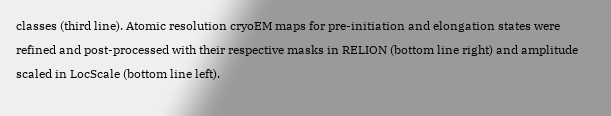classes (third line). Atomic resolution cryoEM maps for pre-initiation and elongation states were refined and post-processed with their respective masks in RELION (bottom line right) and amplitude scaled in LocScale (bottom line left).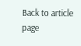Back to article page